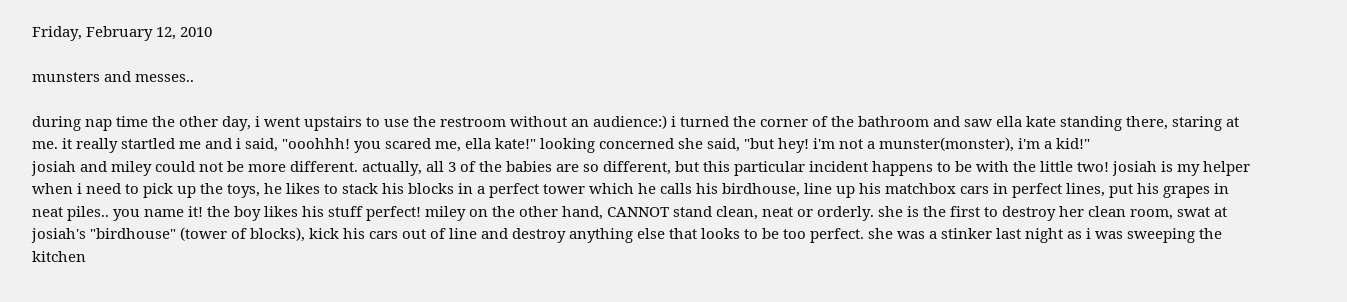Friday, February 12, 2010

munsters and messes..

during nap time the other day, i went upstairs to use the restroom without an audience:) i turned the corner of the bathroom and saw ella kate standing there, staring at me. it really startled me and i said, "ooohhh! you scared me, ella kate!" looking concerned she said, "but hey! i'm not a munster(monster), i'm a kid!"
josiah and miley could not be more different. actually, all 3 of the babies are so different, but this particular incident happens to be with the little two! josiah is my helper when i need to pick up the toys, he likes to stack his blocks in a perfect tower which he calls his birdhouse, line up his matchbox cars in perfect lines, put his grapes in neat piles.. you name it! the boy likes his stuff perfect! miley on the other hand, CANNOT stand clean, neat or orderly. she is the first to destroy her clean room, swat at josiah's "birdhouse" (tower of blocks), kick his cars out of line and destroy anything else that looks to be too perfect. she was a stinker last night as i was sweeping the kitchen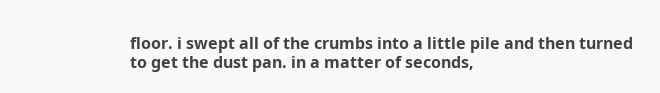floor. i swept all of the crumbs into a little pile and then turned to get the dust pan. in a matter of seconds,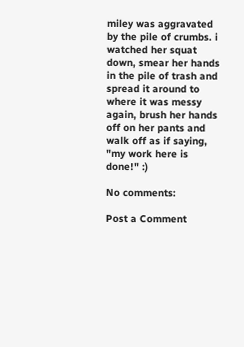miley was aggravated by the pile of crumbs. i watched her squat down, smear her hands in the pile of trash and spread it around to where it was messy again, brush her hands off on her pants and walk off as if saying, "my work here is done!" :)

No comments:

Post a Comment